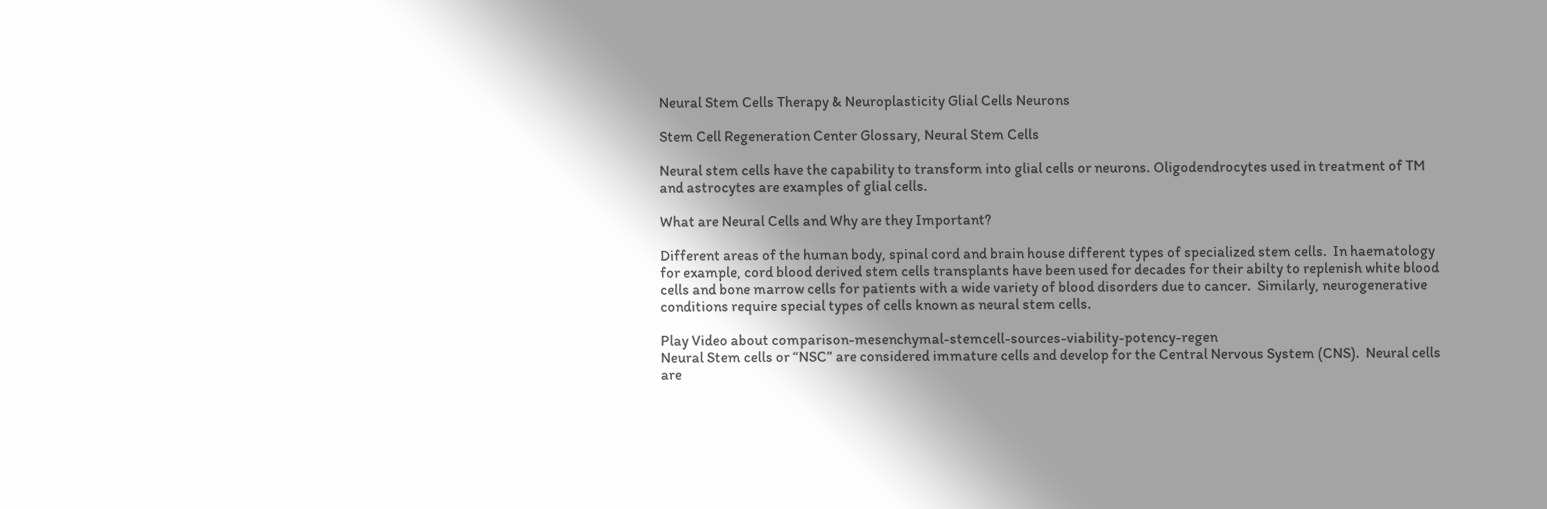Neural Stem Cells Therapy & Neuroplasticity Glial Cells Neurons

Stem Cell Regeneration Center Glossary, Neural Stem Cells

Neural stem cells have the capability to transform into glial cells or neurons. Oligodendrocytes used in treatment of TM and astrocytes are examples of glial cells.

What are Neural Cells and Why are they Important?

Different areas of the human body, spinal cord and brain house different types of specialized stem cells.  In haematology for example, cord blood derived stem cells transplants have been used for decades for their abilty to replenish white blood cells and bone marrow cells for patients with a wide variety of blood disorders due to cancer.  Similarly, neurogenerative conditions require special types of cells known as neural stem cells.

Play Video about comparison-mesenchymal-stemcell-sources-viability-potency-regen
Neural Stem cells or “NSC” are considered immature cells and develop for the Central Nervous System (CNS).  Neural cells are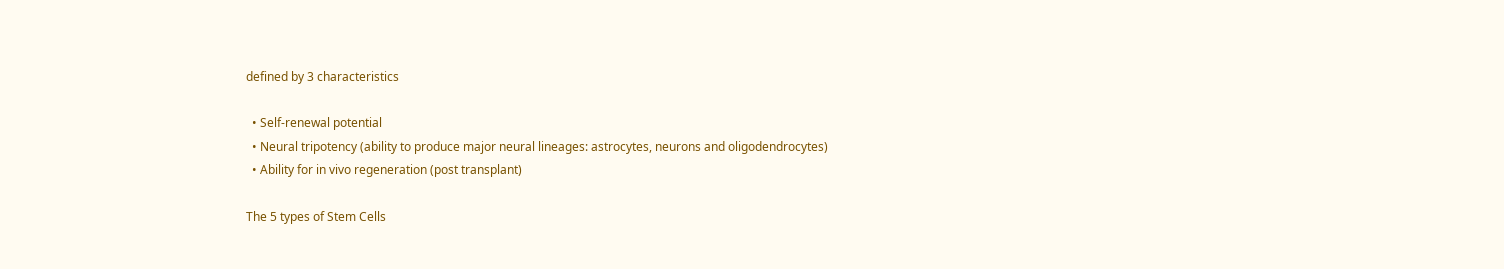defined by 3 characteristics

  • Self-renewal potential
  • Neural tripotency (ability to produce major neural lineages: astrocytes, neurons and oligodendrocytes)
  • Ability for in vivo regeneration (post transplant)

The 5 types of Stem Cells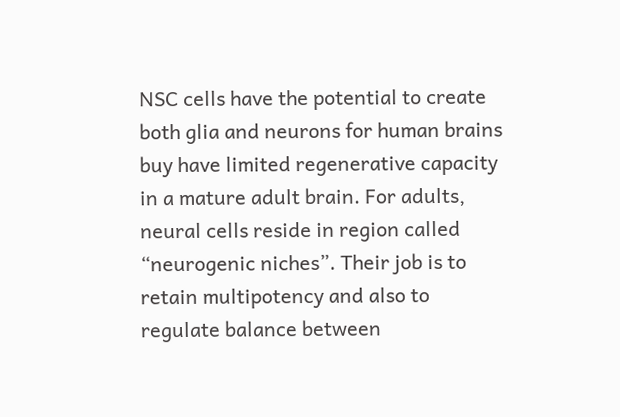NSC cells have the potential to create both glia and neurons for human brains buy have limited regenerative capacity in a mature adult brain. For adults, neural cells reside in region called “neurogenic niches”. Their job is to retain multipotency and also to regulate balance between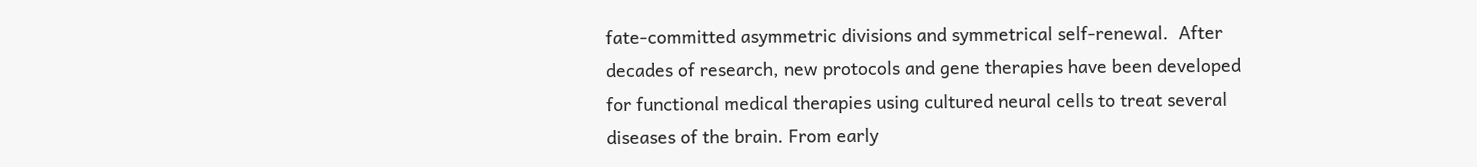fate-committed asymmetric divisions and symmetrical self-renewal.  After decades of research, new protocols and gene therapies have been developed for functional medical therapies using cultured neural cells to treat several diseases of the brain. From early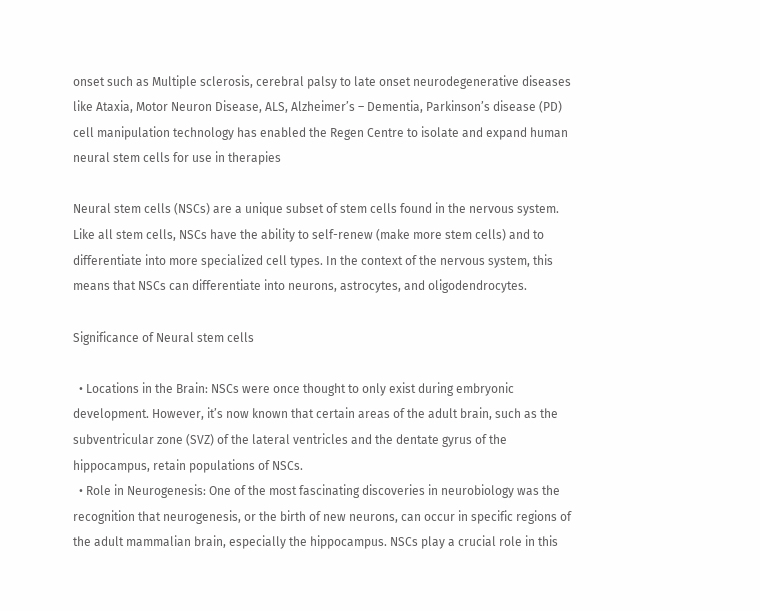onset such as Multiple sclerosis, cerebral palsy to late onset neurodegenerative diseases like Ataxia, Motor Neuron Disease, ALS, Alzheimer’s – Dementia, Parkinson’s disease (PD) cell manipulation technology has enabled the Regen Centre to isolate and expand human neural stem cells for use in therapies

Neural stem cells (NSCs) are a unique subset of stem cells found in the nervous system. Like all stem cells, NSCs have the ability to self-renew (make more stem cells) and to differentiate into more specialized cell types. In the context of the nervous system, this means that NSCs can differentiate into neurons, astrocytes, and oligodendrocytes.

Significance of Neural stem cells

  • Locations in the Brain: NSCs were once thought to only exist during embryonic development. However, it’s now known that certain areas of the adult brain, such as the subventricular zone (SVZ) of the lateral ventricles and the dentate gyrus of the hippocampus, retain populations of NSCs.
  • Role in Neurogenesis: One of the most fascinating discoveries in neurobiology was the recognition that neurogenesis, or the birth of new neurons, can occur in specific regions of the adult mammalian brain, especially the hippocampus. NSCs play a crucial role in this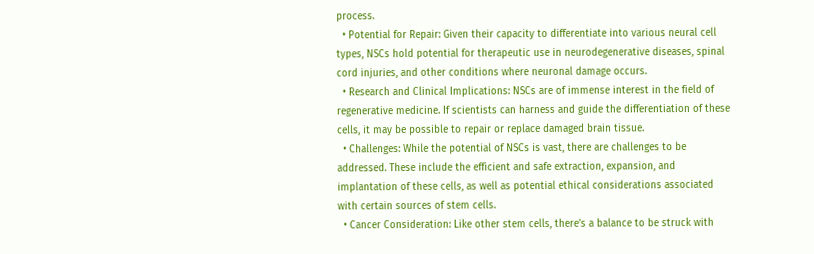process.
  • Potential for Repair: Given their capacity to differentiate into various neural cell types, NSCs hold potential for therapeutic use in neurodegenerative diseases, spinal cord injuries, and other conditions where neuronal damage occurs.
  • Research and Clinical Implications: NSCs are of immense interest in the field of regenerative medicine. If scientists can harness and guide the differentiation of these cells, it may be possible to repair or replace damaged brain tissue.
  • Challenges: While the potential of NSCs is vast, there are challenges to be addressed. These include the efficient and safe extraction, expansion, and implantation of these cells, as well as potential ethical considerations associated with certain sources of stem cells.
  • Cancer Consideration: Like other stem cells, there’s a balance to be struck with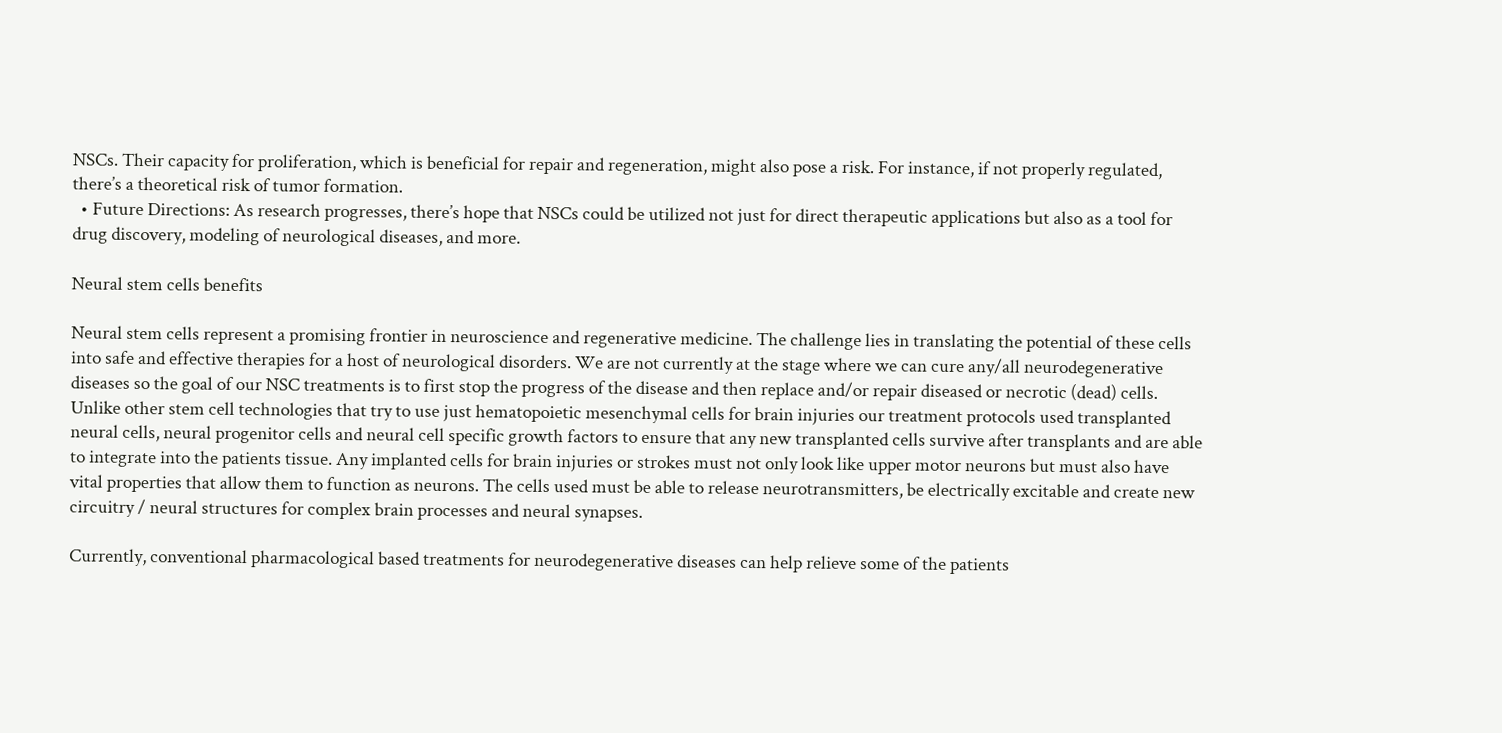NSCs. Their capacity for proliferation, which is beneficial for repair and regeneration, might also pose a risk. For instance, if not properly regulated, there’s a theoretical risk of tumor formation.
  • Future Directions: As research progresses, there’s hope that NSCs could be utilized not just for direct therapeutic applications but also as a tool for drug discovery, modeling of neurological diseases, and more.

Neural stem cells benefits

Neural stem cells represent a promising frontier in neuroscience and regenerative medicine. The challenge lies in translating the potential of these cells into safe and effective therapies for a host of neurological disorders. We are not currently at the stage where we can cure any/all neurodegenerative diseases so the goal of our NSC treatments is to first stop the progress of the disease and then replace and/or repair diseased or necrotic (dead) cells. Unlike other stem cell technologies that try to use just hematopoietic mesenchymal cells for brain injuries our treatment protocols used transplanted neural cells, neural progenitor cells and neural cell specific growth factors to ensure that any new transplanted cells survive after transplants and are able to integrate into the patients tissue. Any implanted cells for brain injuries or strokes must not only look like upper motor neurons but must also have vital properties that allow them to function as neurons. The cells used must be able to release neurotransmitters, be electrically excitable and create new circuitry / neural structures for complex brain processes and neural synapses.

Currently, conventional pharmacological based treatments for neurodegenerative diseases can help relieve some of the patients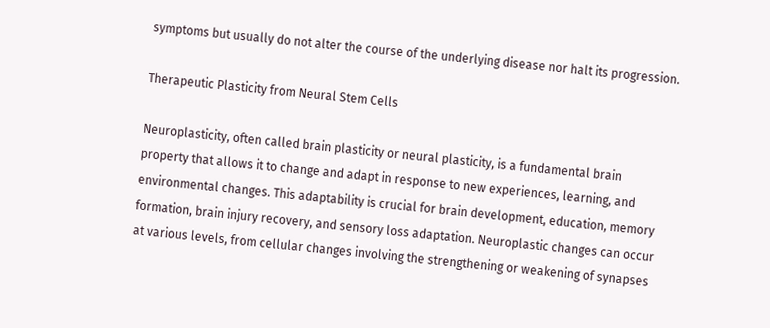symptoms but usually do not alter the course of the underlying disease nor halt its progression.

Therapeutic Plasticity from Neural Stem Cells

Neuroplasticity, often called brain plasticity or neural plasticity, is a fundamental brain property that allows it to change and adapt in response to new experiences, learning, and environmental changes. This adaptability is crucial for brain development, education, memory formation, brain injury recovery, and sensory loss adaptation. Neuroplastic changes can occur at various levels, from cellular changes involving the strengthening or weakening of synapses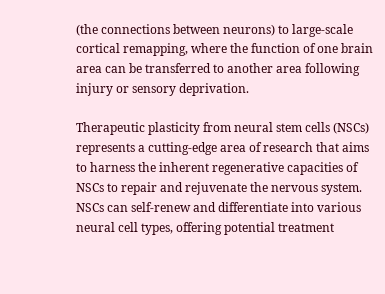(the connections between neurons) to large-scale cortical remapping, where the function of one brain area can be transferred to another area following injury or sensory deprivation.

Therapeutic plasticity from neural stem cells (NSCs) represents a cutting-edge area of research that aims to harness the inherent regenerative capacities of NSCs to repair and rejuvenate the nervous system. NSCs can self-renew and differentiate into various neural cell types, offering potential treatment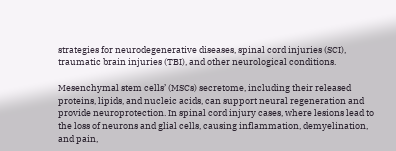strategies for neurodegenerative diseases, spinal cord injuries (SCI), traumatic brain injuries (TBI), and other neurological conditions.

Mesenchymal stem cells’ (MSCs) secretome, including their released proteins, lipids, and nucleic acids, can support neural regeneration and provide neuroprotection. In spinal cord injury cases, where lesions lead to the loss of neurons and glial cells, causing inflammation, demyelination, and pain,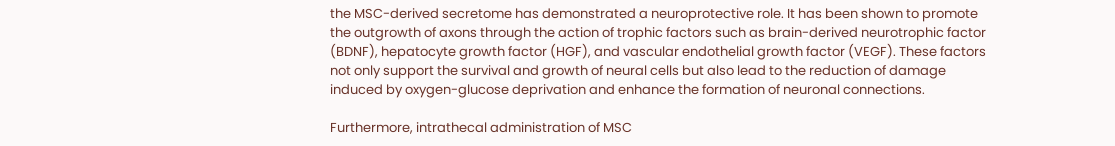the MSC-derived secretome has demonstrated a neuroprotective role. It has been shown to promote the outgrowth of axons through the action of trophic factors such as brain-derived neurotrophic factor (BDNF), hepatocyte growth factor (HGF), and vascular endothelial growth factor (VEGF). These factors not only support the survival and growth of neural cells but also lead to the reduction of damage induced by oxygen-glucose deprivation and enhance the formation of neuronal connections.

Furthermore, intrathecal administration of MSC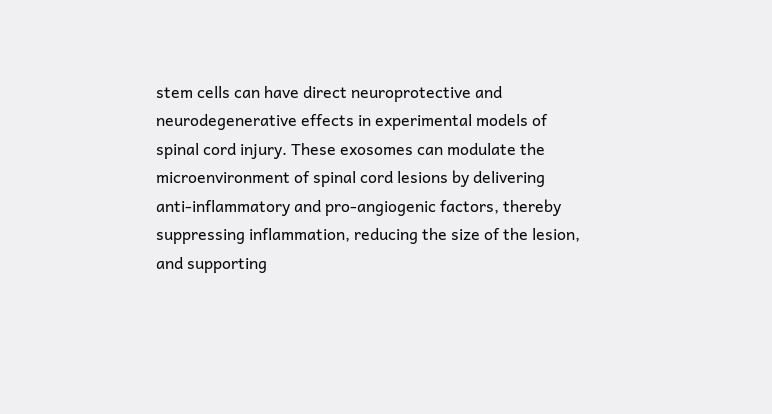stem cells can have direct neuroprotective and neurodegenerative effects in experimental models of spinal cord injury. These exosomes can modulate the microenvironment of spinal cord lesions by delivering anti-inflammatory and pro-angiogenic factors, thereby suppressing inflammation, reducing the size of the lesion, and supporting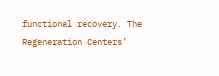functional recovery. The Regeneration Centers’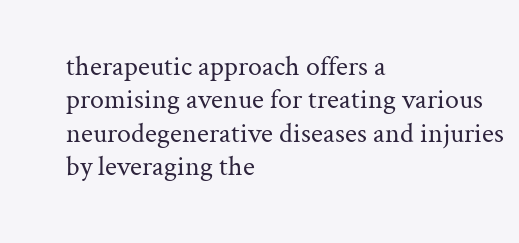therapeutic approach offers a promising avenue for treating various neurodegenerative diseases and injuries by leveraging the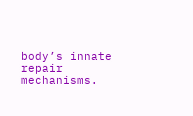body’s innate repair mechanisms.